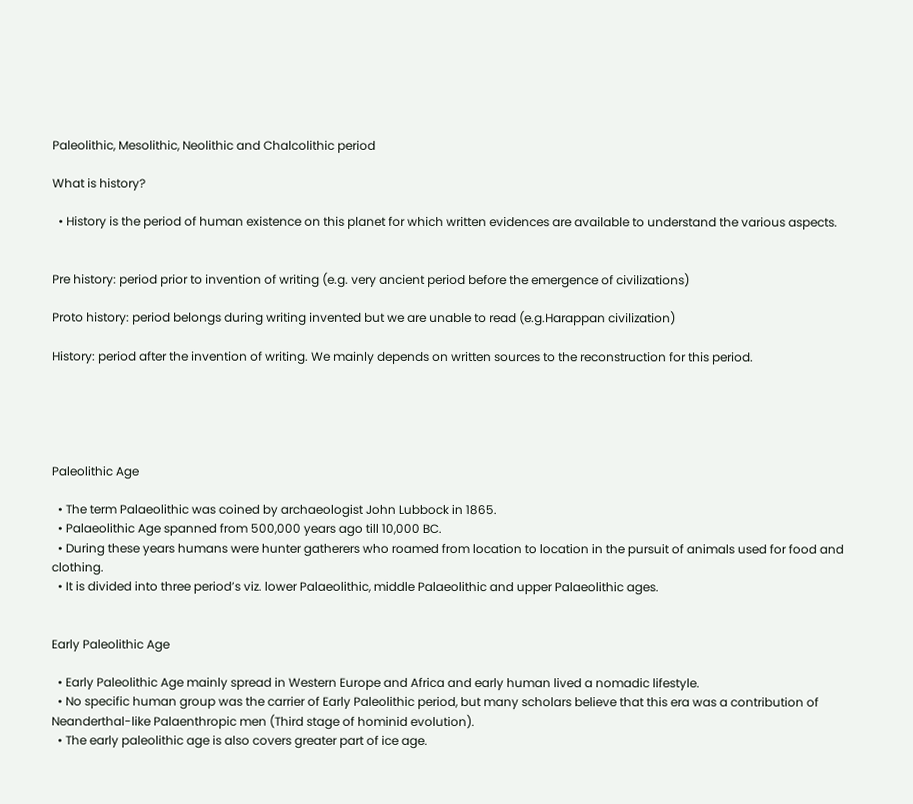Paleolithic, Mesolithic, Neolithic and Chalcolithic period

What is history?

  • History is the period of human existence on this planet for which written evidences are available to understand the various aspects.


Pre history: period prior to invention of writing (e.g. very ancient period before the emergence of civilizations)

Proto history: period belongs during writing invented but we are unable to read (e.g.Harappan civilization)

History: period after the invention of writing. We mainly depends on written sources to the reconstruction for this period.





Paleolithic Age

  • The term Palaeolithic was coined by archaeologist John Lubbock in 1865.
  • Palaeolithic Age spanned from 500,000 years ago till 10,000 BC.
  • During these years humans were hunter gatherers who roamed from location to location in the pursuit of animals used for food and clothing.
  • It is divided into three period’s viz. lower Palaeolithic, middle Palaeolithic and upper Palaeolithic ages.


Early Paleolithic Age

  • Early Paleolithic Age mainly spread in Western Europe and Africa and early human lived a nomadic lifestyle.
  • No specific human group was the carrier of Early Paleolithic period, but many scholars believe that this era was a contribution of Neanderthal-like Palaenthropic men (Third stage of hominid evolution).
  • The early paleolithic age is also covers greater part of ice age.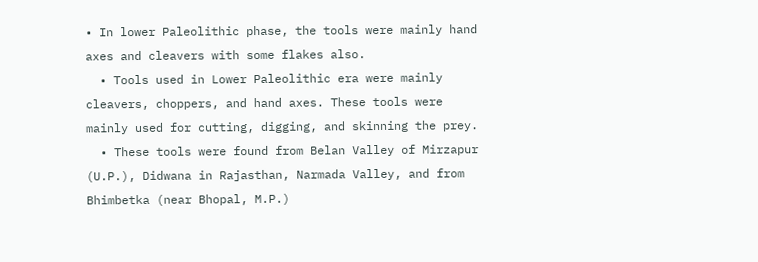• In lower Paleolithic phase, the tools were mainly hand axes and cleavers with some flakes also.
  • Tools used in Lower Paleolithic era were mainly cleavers, choppers, and hand axes. These tools were mainly used for cutting, digging, and skinning the prey.
  • These tools were found from Belan Valley of Mirzapur (U.P.), Didwana in Rajasthan, Narmada Valley, and from Bhimbetka (near Bhopal, M.P.)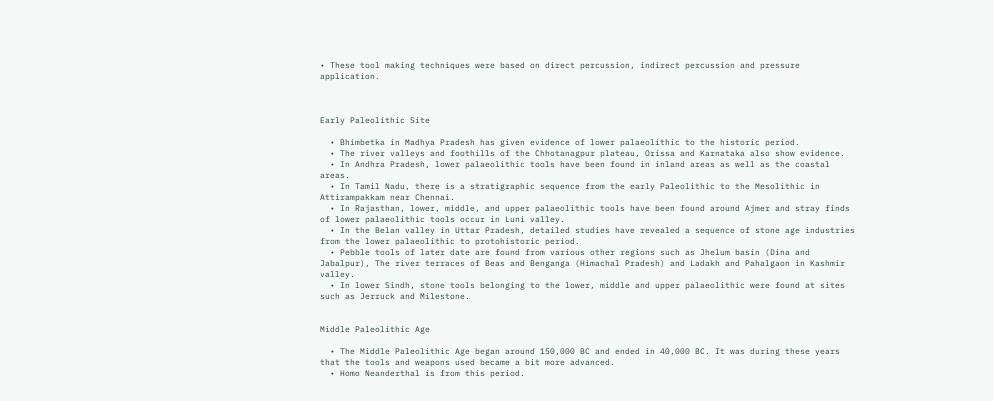• These tool making techniques were based on direct percussion, indirect percussion and pressure application.



Early Paleolithic Site

  • Bhimbetka in Madhya Pradesh has given evidence of lower palaeolithic to the historic period.
  • The river valleys and foothills of the Chhotanagpur plateau, Orissa and Karnataka also show evidence.
  • In Andhra Pradesh, lower palaeolithic tools have been found in inland areas as well as the coastal areas.
  • In Tamil Nadu, there is a stratigraphic sequence from the early Paleolithic to the Mesolithic in Attirampakkam near Chennai.
  • In Rajasthan, lower, middle, and upper palaeolithic tools have been found around Ajmer and stray finds of lower palaeolithic tools occur in Luni valley.
  • In the Belan valley in Uttar Pradesh, detailed studies have revealed a sequence of stone age industries from the lower palaeolithic to protohistoric period.
  • Pebble tools of later date are found from various other regions such as Jhelum basin (Dina and Jabalpur), The river terraces of Beas and Benganga (Himachal Pradesh) and Ladakh and Pahalgaon in Kashmir valley.
  • In lower Sindh, stone tools belonging to the lower, middle and upper palaeolithic were found at sites such as Jerruck and Milestone.


Middle Paleolithic Age

  • The Middle Paleolithic Age began around 150,000 BC and ended in 40,000 BC. It was during these years that the tools and weapons used became a bit more advanced.
  • Homo Neanderthal is from this period.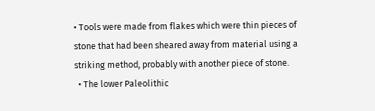• Tools were made from flakes which were thin pieces of stone that had been sheared away from material using a striking method, probably with another piece of stone.
  • The lower Paleolithic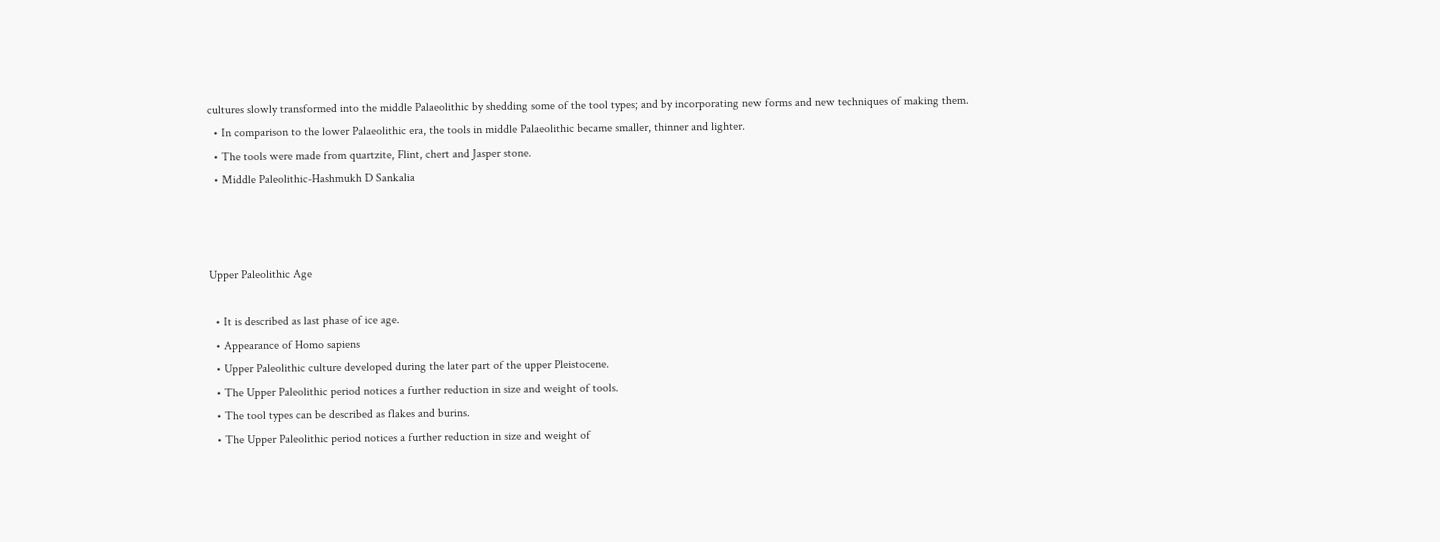cultures slowly transformed into the middle Palaeolithic by shedding some of the tool types; and by incorporating new forms and new techniques of making them.
  • In comparison to the lower Palaeolithic era, the tools in middle Palaeolithic became smaller, thinner and lighter.
  • The tools were made from quartzite, Flint, chert and Jasper stone.
  • Middle Paleolithic-Hashmukh D Sankalia



Upper Paleolithic Age

  • It is described as last phase of ice age.
  • Appearance of Homo sapiens
  • Upper Paleolithic culture developed during the later part of the upper Pleistocene.
  • The Upper Paleolithic period notices a further reduction in size and weight of tools.
  • The tool types can be described as flakes and burins.
  • The Upper Paleolithic period notices a further reduction in size and weight of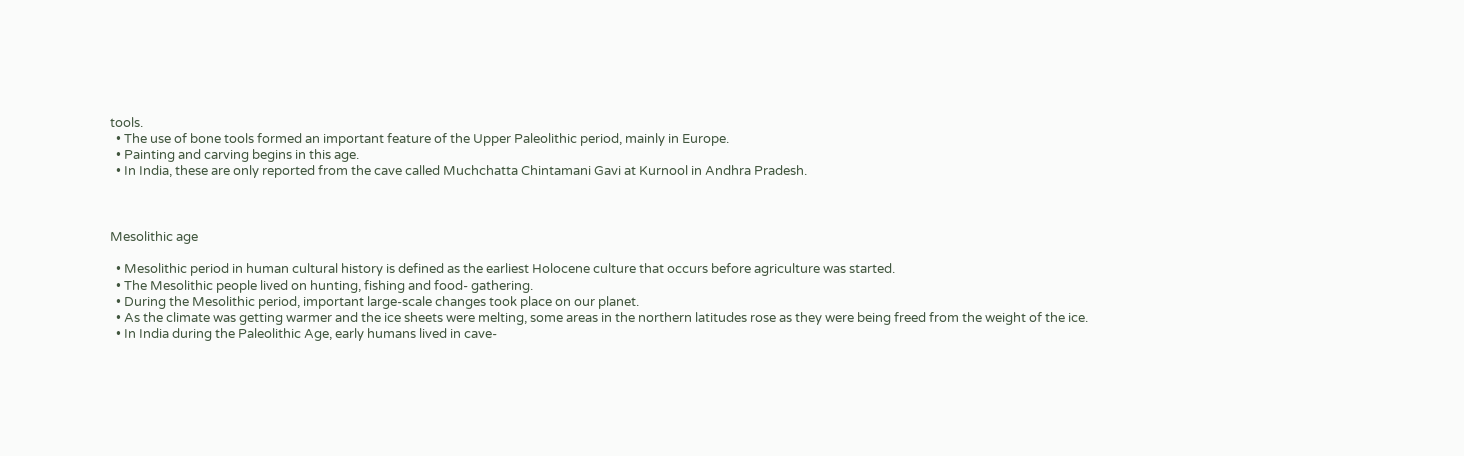tools.
  • The use of bone tools formed an important feature of the Upper Paleolithic period, mainly in Europe.
  • Painting and carving begins in this age.
  • In India, these are only reported from the cave called Muchchatta Chintamani Gavi at Kurnool in Andhra Pradesh.



Mesolithic age

  • Mesolithic period in human cultural history is defined as the earliest Holocene culture that occurs before agriculture was started.
  • The Mesolithic people lived on hunting, fishing and food- gathering.
  • During the Mesolithic period, important large-scale changes took place on our planet.
  • As the climate was getting warmer and the ice sheets were melting, some areas in the northern latitudes rose as they were being freed from the weight of the ice.
  • In India during the Paleolithic Age, early humans lived in cave-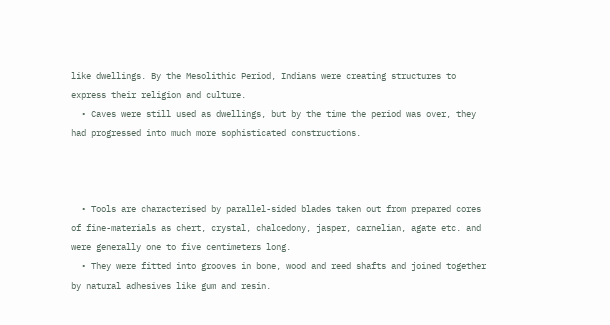like dwellings. By the Mesolithic Period, Indians were creating structures to express their religion and culture.
  • Caves were still used as dwellings, but by the time the period was over, they had progressed into much more sophisticated constructions.



  • Tools are characterised by parallel-sided blades taken out from prepared cores of fine-materials as chert, crystal, chalcedony, jasper, carnelian, agate etc. and were generally one to five centimeters long.
  • They were fitted into grooves in bone, wood and reed shafts and joined together by natural adhesives like gum and resin.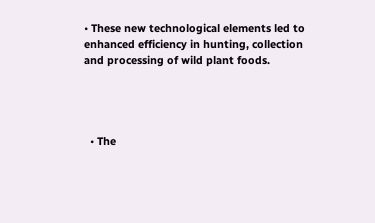• These new technological elements led to enhanced efficiency in hunting, collection and processing of wild plant foods.




  • The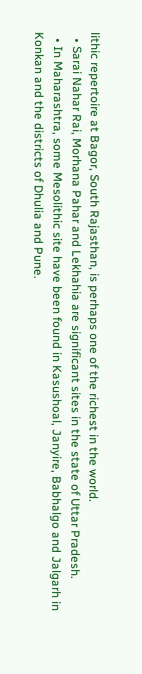lithic repertoire at Bagor, South Rajasthan, is perhaps one of the richest in the world.
  • Sarai Nahar Rai, Morhana Pahar and Lekhahia are significant sites in the state of Uttar Pradesh.
  • In Maharashtra, some Mesolithic site have been found in Kasushoal, Janyire, Babhalgo and Jalgarh in Konkan and the districts of Dhulia and Pune.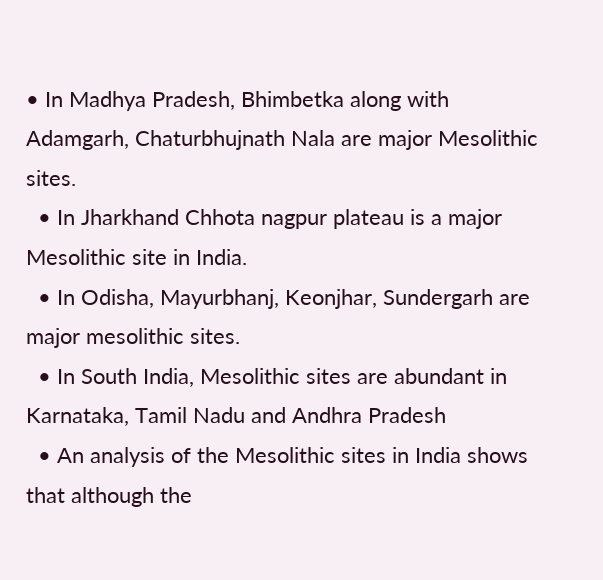• In Madhya Pradesh, Bhimbetka along with Adamgarh, Chaturbhujnath Nala are major Mesolithic sites.
  • In Jharkhand Chhota nagpur plateau is a major Mesolithic site in India.
  • In Odisha, Mayurbhanj, Keonjhar, Sundergarh are major mesolithic sites.
  • In South India, Mesolithic sites are abundant in Karnataka, Tamil Nadu and Andhra Pradesh
  • An analysis of the Mesolithic sites in India shows that although the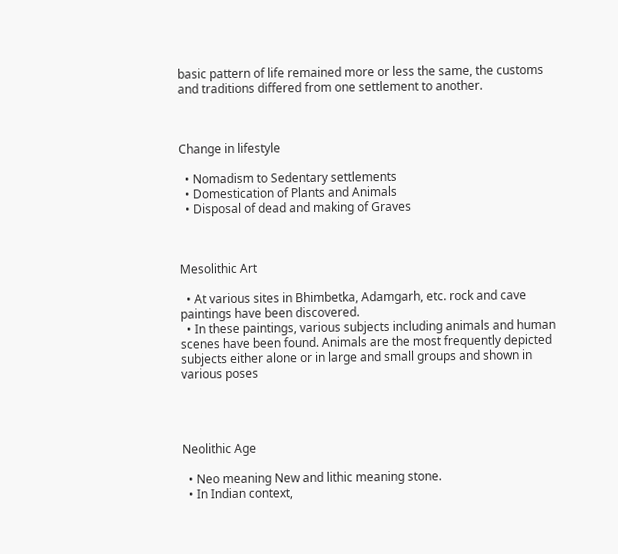basic pattern of life remained more or less the same, the customs and traditions differed from one settlement to another.



Change in lifestyle

  • Nomadism to Sedentary settlements
  • Domestication of Plants and Animals
  • Disposal of dead and making of Graves



Mesolithic Art

  • At various sites in Bhimbetka, Adamgarh, etc. rock and cave paintings have been discovered.
  • In these paintings, various subjects including animals and human scenes have been found. Animals are the most frequently depicted subjects either alone or in large and small groups and shown in various poses




Neolithic Age

  • Neo meaning New and lithic meaning stone.
  • In Indian context,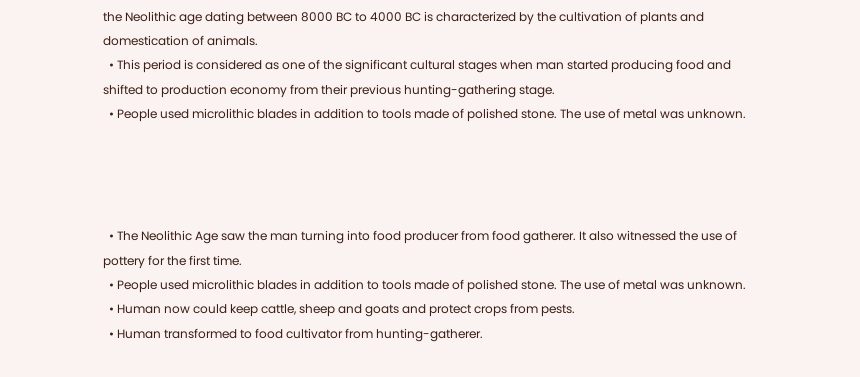the Neolithic age dating between 8000 BC to 4000 BC is characterized by the cultivation of plants and domestication of animals.
  • This period is considered as one of the significant cultural stages when man started producing food and shifted to production economy from their previous hunting-gathering stage.
  • People used microlithic blades in addition to tools made of polished stone. The use of metal was unknown.




  • The Neolithic Age saw the man turning into food producer from food gatherer. It also witnessed the use of pottery for the first time.
  • People used microlithic blades in addition to tools made of polished stone. The use of metal was unknown.
  • Human now could keep cattle, sheep and goats and protect crops from pests.
  • Human transformed to food cultivator from hunting-gatherer.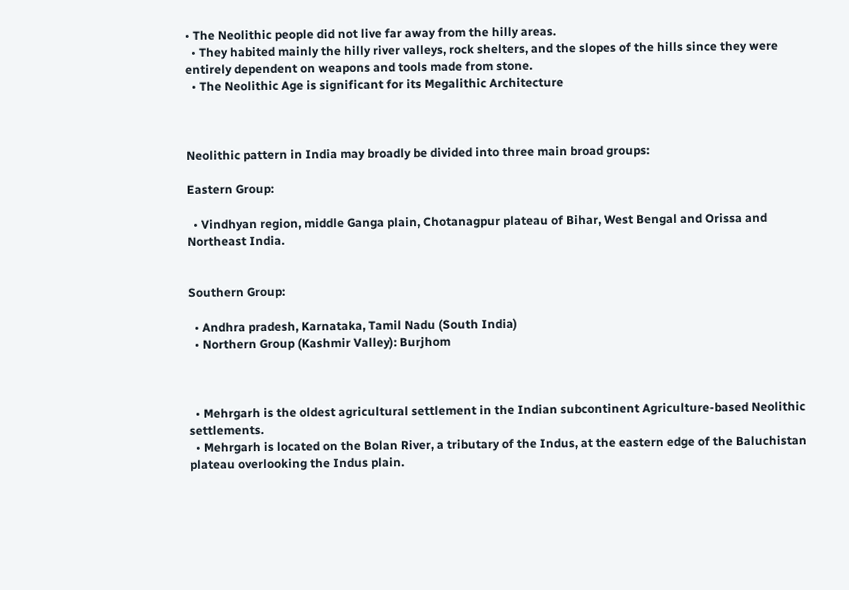• The Neolithic people did not live far away from the hilly areas.
  • They habited mainly the hilly river valleys, rock shelters, and the slopes of the hills since they were entirely dependent on weapons and tools made from stone.
  • The Neolithic Age is significant for its Megalithic Architecture



Neolithic pattern in India may broadly be divided into three main broad groups:

Eastern Group:

  • Vindhyan region, middle Ganga plain, Chotanagpur plateau of Bihar, West Bengal and Orissa and Northeast India.


Southern Group:

  • Andhra pradesh, Karnataka, Tamil Nadu (South India)
  • Northern Group (Kashmir Valley): Burjhom



  • Mehrgarh is the oldest agricultural settlement in the Indian subcontinent Agriculture-based Neolithic settlements.
  • Mehrgarh is located on the Bolan River, a tributary of the Indus, at the eastern edge of the Baluchistan plateau overlooking the Indus plain.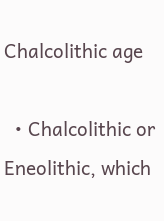Chalcolithic age

  • Chalcolithic or Eneolithic, which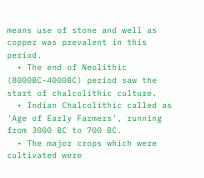means use of stone and well as copper was prevalent in this period.
  • The end of Neolithic (8000BC-4000BC) period saw the start of chalcolithic culture.
  • Indian Chalcolithic called as 'Age of Early Farmers', running from 3000 BC to 700 BC.
  • The major crops which were cultivated were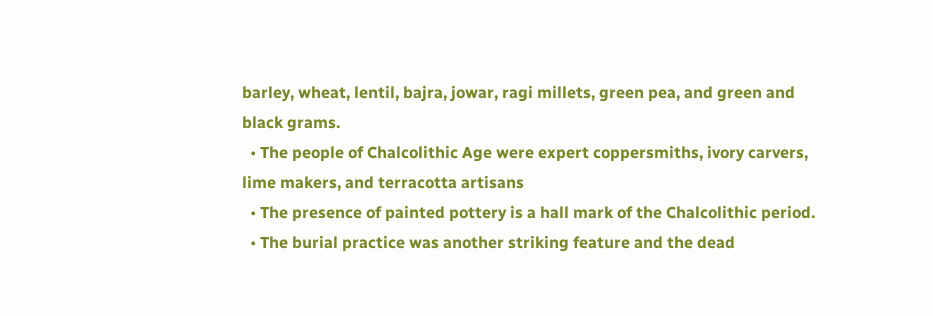barley, wheat, lentil, bajra, jowar, ragi millets, green pea, and green and black grams.
  • The people of Chalcolithic Age were expert coppersmiths, ivory carvers, lime makers, and terracotta artisans
  • The presence of painted pottery is a hall mark of the Chalcolithic period.
  • The burial practice was another striking feature and the dead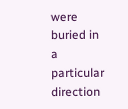were buried in a particular direction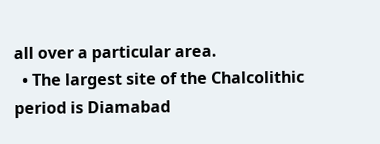all over a particular area.
  • The largest site of the Chalcolithic period is Diamabad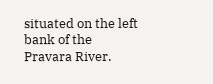situated on the left bank of the Pravara River.